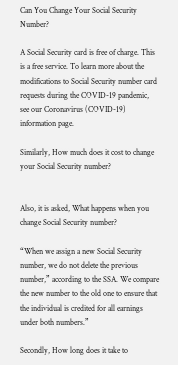Can You Change Your Social Security Number?

A Social Security card is free of charge. This is a free service. To learn more about the modifications to Social Security number card requests during the COVID-19 pandemic, see our Coronavirus (COVID-19) information page.

Similarly, How much does it cost to change your Social Security number?


Also, it is asked, What happens when you change Social Security number?

“When we assign a new Social Security number, we do not delete the previous number,” according to the SSA. We compare the new number to the old one to ensure that the individual is credited for all earnings under both numbers.”

Secondly, How long does it take to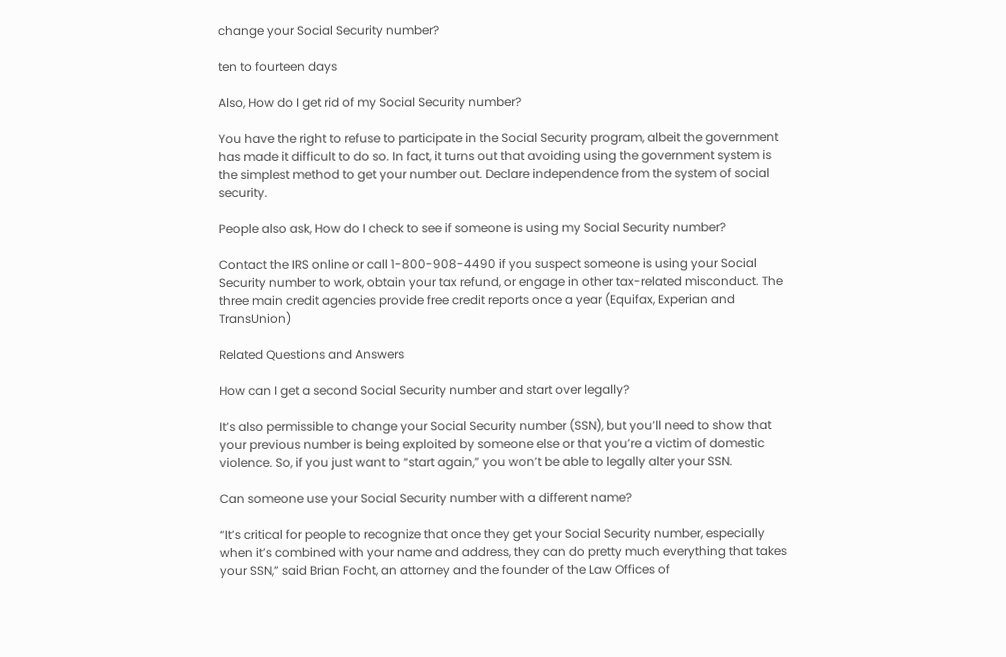change your Social Security number?

ten to fourteen days

Also, How do I get rid of my Social Security number?

You have the right to refuse to participate in the Social Security program, albeit the government has made it difficult to do so. In fact, it turns out that avoiding using the government system is the simplest method to get your number out. Declare independence from the system of social security.

People also ask, How do I check to see if someone is using my Social Security number?

Contact the IRS online or call 1-800-908-4490 if you suspect someone is using your Social Security number to work, obtain your tax refund, or engage in other tax-related misconduct. The three main credit agencies provide free credit reports once a year (Equifax, Experian and TransUnion)

Related Questions and Answers

How can I get a second Social Security number and start over legally?

It’s also permissible to change your Social Security number (SSN), but you’ll need to show that your previous number is being exploited by someone else or that you’re a victim of domestic violence. So, if you just want to “start again,” you won’t be able to legally alter your SSN.

Can someone use your Social Security number with a different name?

“It’s critical for people to recognize that once they get your Social Security number, especially when it’s combined with your name and address, they can do pretty much everything that takes your SSN,” said Brian Focht, an attorney and the founder of the Law Offices of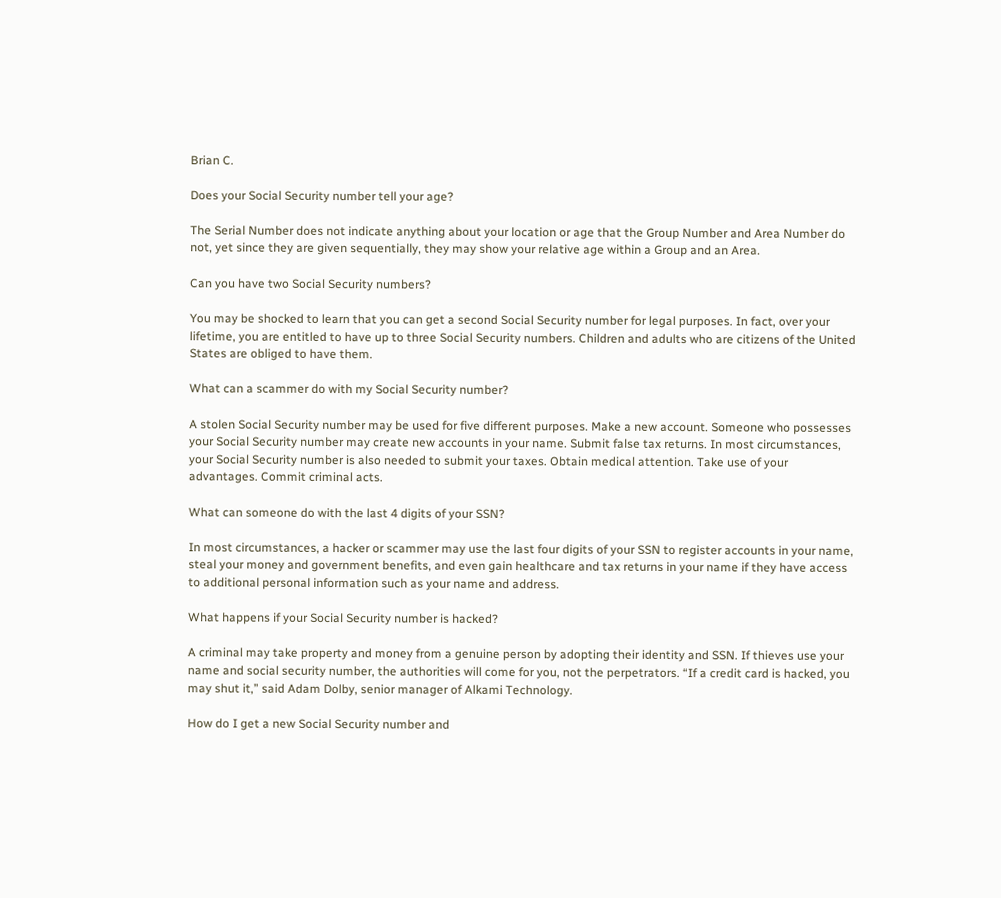Brian C.

Does your Social Security number tell your age?

The Serial Number does not indicate anything about your location or age that the Group Number and Area Number do not, yet since they are given sequentially, they may show your relative age within a Group and an Area.

Can you have two Social Security numbers?

You may be shocked to learn that you can get a second Social Security number for legal purposes. In fact, over your lifetime, you are entitled to have up to three Social Security numbers. Children and adults who are citizens of the United States are obliged to have them.

What can a scammer do with my Social Security number?

A stolen Social Security number may be used for five different purposes. Make a new account. Someone who possesses your Social Security number may create new accounts in your name. Submit false tax returns. In most circumstances, your Social Security number is also needed to submit your taxes. Obtain medical attention. Take use of your advantages. Commit criminal acts.

What can someone do with the last 4 digits of your SSN?

In most circumstances, a hacker or scammer may use the last four digits of your SSN to register accounts in your name, steal your money and government benefits, and even gain healthcare and tax returns in your name if they have access to additional personal information such as your name and address.

What happens if your Social Security number is hacked?

A criminal may take property and money from a genuine person by adopting their identity and SSN. If thieves use your name and social security number, the authorities will come for you, not the perpetrators. “If a credit card is hacked, you may shut it,” said Adam Dolby, senior manager of Alkami Technology.

How do I get a new Social Security number and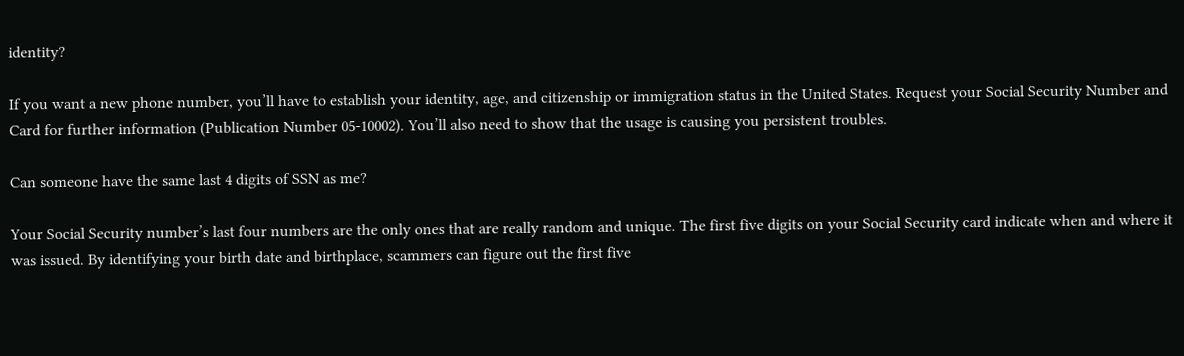identity?

If you want a new phone number, you’ll have to establish your identity, age, and citizenship or immigration status in the United States. Request your Social Security Number and Card for further information (Publication Number 05-10002). You’ll also need to show that the usage is causing you persistent troubles.

Can someone have the same last 4 digits of SSN as me?

Your Social Security number’s last four numbers are the only ones that are really random and unique. The first five digits on your Social Security card indicate when and where it was issued. By identifying your birth date and birthplace, scammers can figure out the first five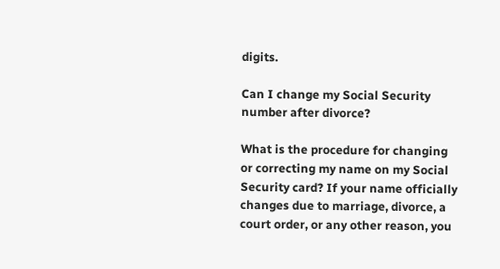digits.

Can I change my Social Security number after divorce?

What is the procedure for changing or correcting my name on my Social Security card? If your name officially changes due to marriage, divorce, a court order, or any other reason, you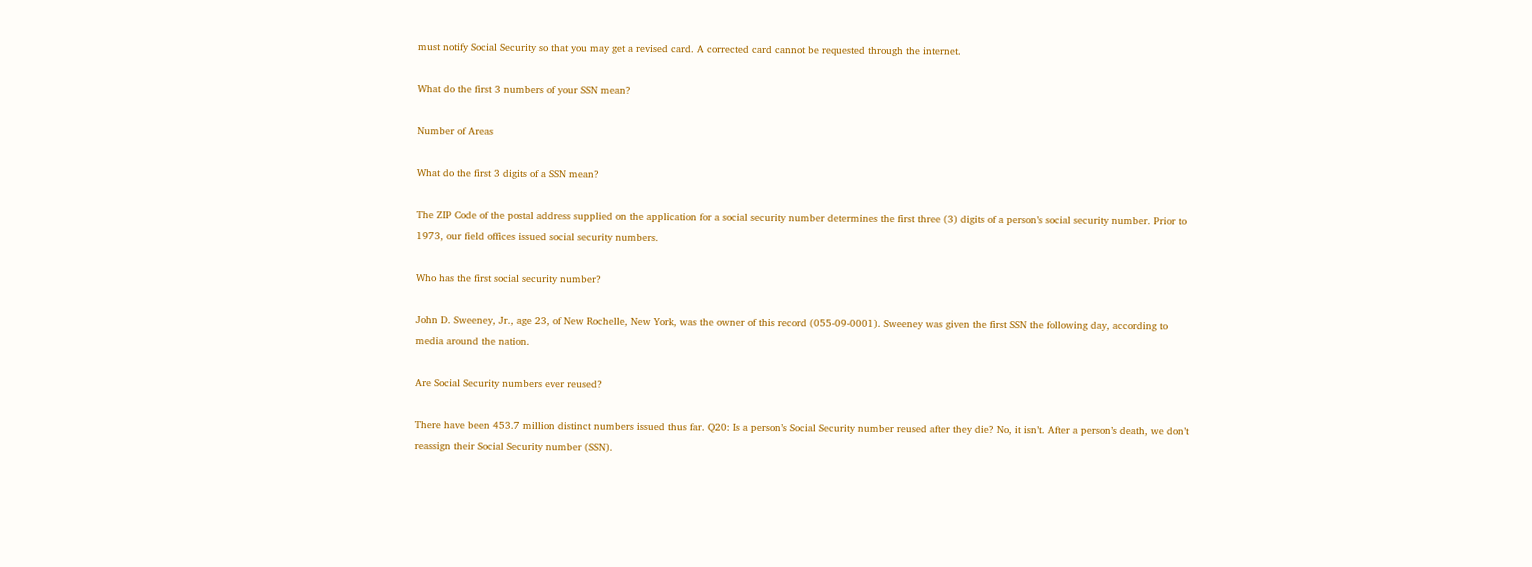must notify Social Security so that you may get a revised card. A corrected card cannot be requested through the internet.

What do the first 3 numbers of your SSN mean?

Number of Areas

What do the first 3 digits of a SSN mean?

The ZIP Code of the postal address supplied on the application for a social security number determines the first three (3) digits of a person’s social security number. Prior to 1973, our field offices issued social security numbers.

Who has the first social security number?

John D. Sweeney, Jr., age 23, of New Rochelle, New York, was the owner of this record (055-09-0001). Sweeney was given the first SSN the following day, according to media around the nation.

Are Social Security numbers ever reused?

There have been 453.7 million distinct numbers issued thus far. Q20: Is a person’s Social Security number reused after they die? No, it isn’t. After a person’s death, we don’t reassign their Social Security number (SSN).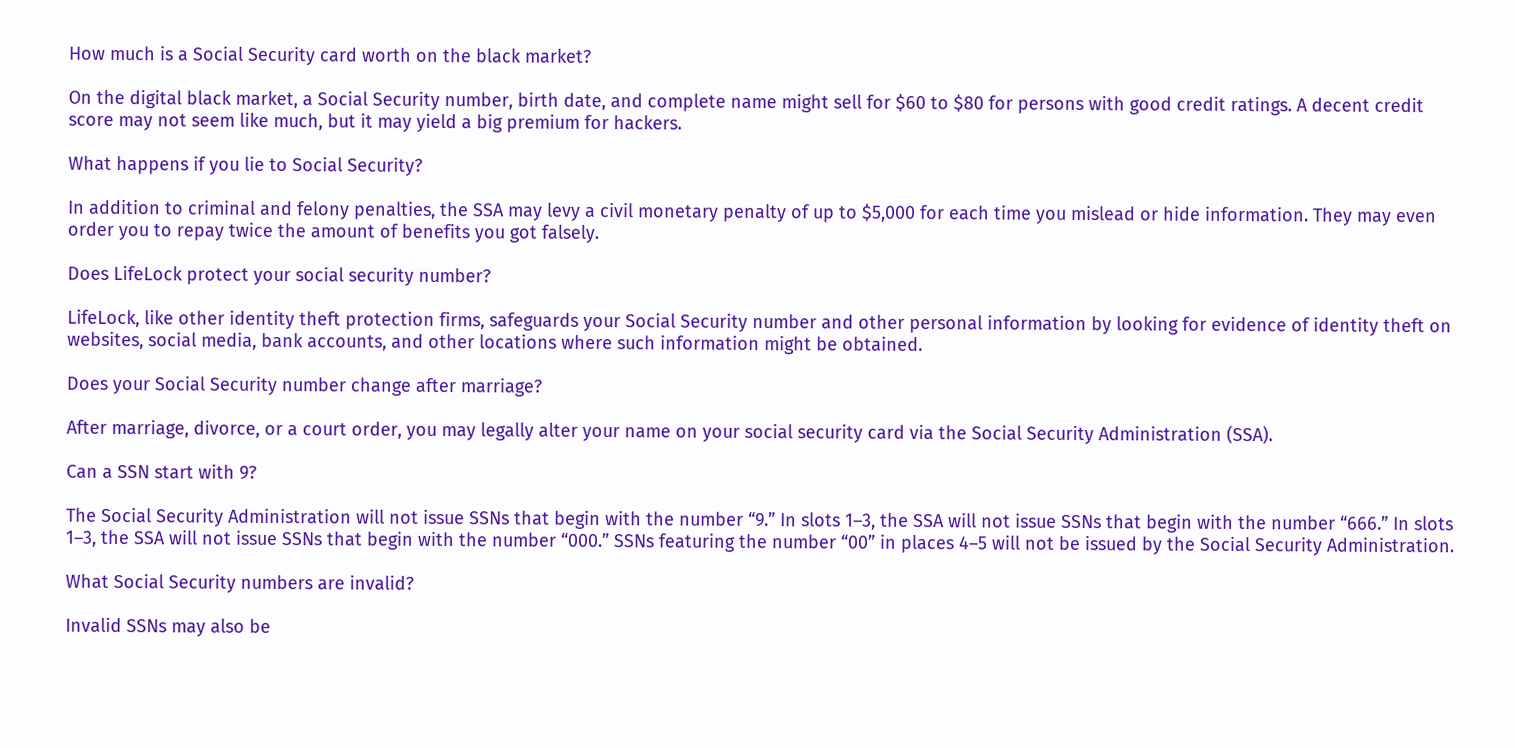How much is a Social Security card worth on the black market?

On the digital black market, a Social Security number, birth date, and complete name might sell for $60 to $80 for persons with good credit ratings. A decent credit score may not seem like much, but it may yield a big premium for hackers.

What happens if you lie to Social Security?

In addition to criminal and felony penalties, the SSA may levy a civil monetary penalty of up to $5,000 for each time you mislead or hide information. They may even order you to repay twice the amount of benefits you got falsely.

Does LifeLock protect your social security number?

LifeLock, like other identity theft protection firms, safeguards your Social Security number and other personal information by looking for evidence of identity theft on websites, social media, bank accounts, and other locations where such information might be obtained.

Does your Social Security number change after marriage?

After marriage, divorce, or a court order, you may legally alter your name on your social security card via the Social Security Administration (SSA).

Can a SSN start with 9?

The Social Security Administration will not issue SSNs that begin with the number “9.” In slots 1–3, the SSA will not issue SSNs that begin with the number “666.” In slots 1–3, the SSA will not issue SSNs that begin with the number “000.” SSNs featuring the number “00” in places 4–5 will not be issued by the Social Security Administration.

What Social Security numbers are invalid?

Invalid SSNs may also be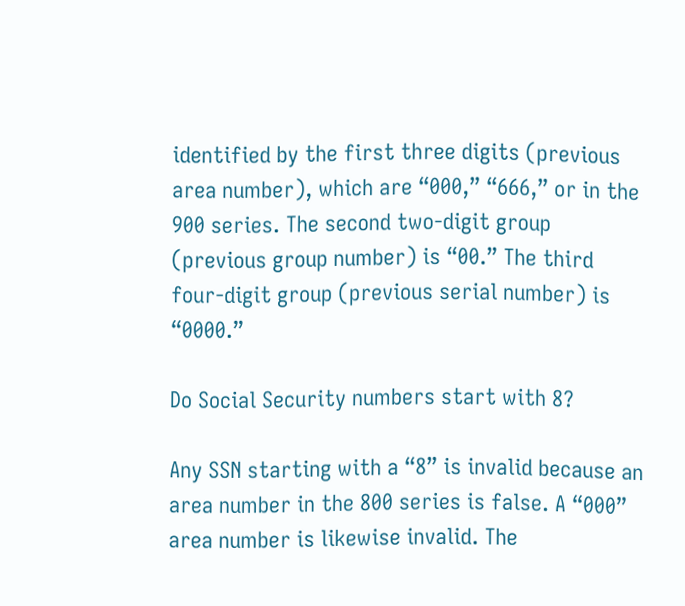identified by the first three digits (previous area number), which are “000,” “666,” or in the 900 series. The second two-digit group (previous group number) is “00.” The third four-digit group (previous serial number) is “0000.”

Do Social Security numbers start with 8?

Any SSN starting with a “8” is invalid because an area number in the 800 series is false. A “000” area number is likewise invalid. The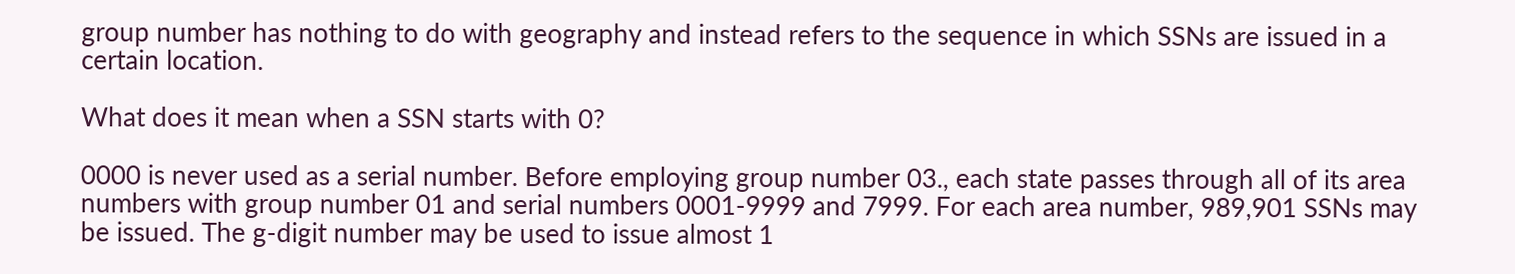group number has nothing to do with geography and instead refers to the sequence in which SSNs are issued in a certain location.

What does it mean when a SSN starts with 0?

0000 is never used as a serial number. Before employing group number 03., each state passes through all of its area numbers with group number 01 and serial numbers 0001-9999 and 7999. For each area number, 989,901 SSNs may be issued. The g-digit number may be used to issue almost 1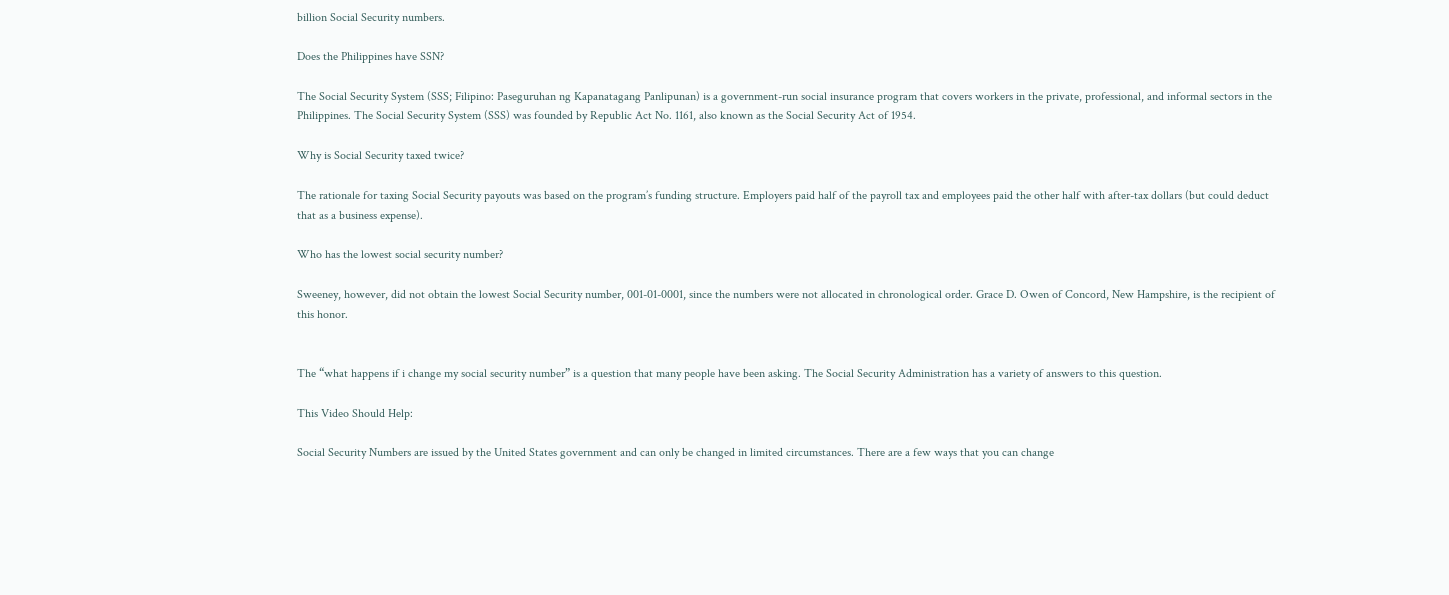billion Social Security numbers.

Does the Philippines have SSN?

The Social Security System (SSS; Filipino: Paseguruhan ng Kapanatagang Panlipunan) is a government-run social insurance program that covers workers in the private, professional, and informal sectors in the Philippines. The Social Security System (SSS) was founded by Republic Act No. 1161, also known as the Social Security Act of 1954.

Why is Social Security taxed twice?

The rationale for taxing Social Security payouts was based on the program’s funding structure. Employers paid half of the payroll tax and employees paid the other half with after-tax dollars (but could deduct that as a business expense).

Who has the lowest social security number?

Sweeney, however, did not obtain the lowest Social Security number, 001-01-0001, since the numbers were not allocated in chronological order. Grace D. Owen of Concord, New Hampshire, is the recipient of this honor.


The “what happens if i change my social security number” is a question that many people have been asking. The Social Security Administration has a variety of answers to this question.

This Video Should Help:

Social Security Numbers are issued by the United States government and can only be changed in limited circumstances. There are a few ways that you can change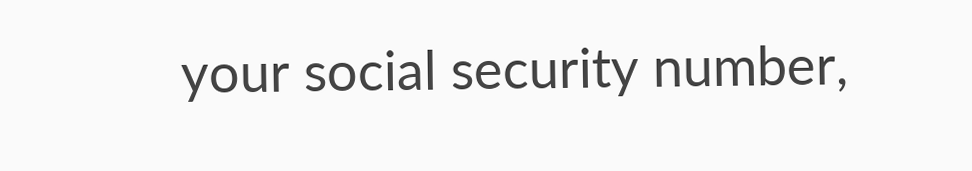your social security number,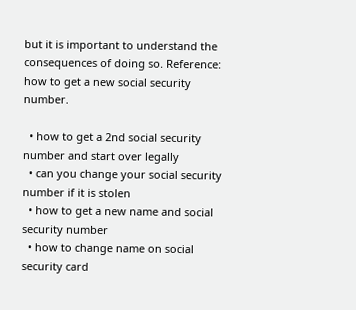but it is important to understand the consequences of doing so. Reference: how to get a new social security number.

  • how to get a 2nd social security number and start over legally
  • can you change your social security number if it is stolen
  • how to get a new name and social security number
  • how to change name on social security card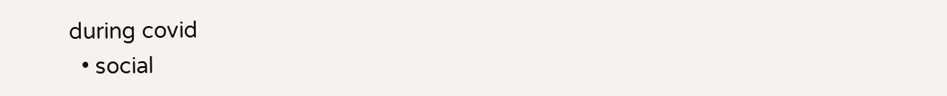during covid
  • social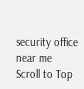security office near me
Scroll to Top